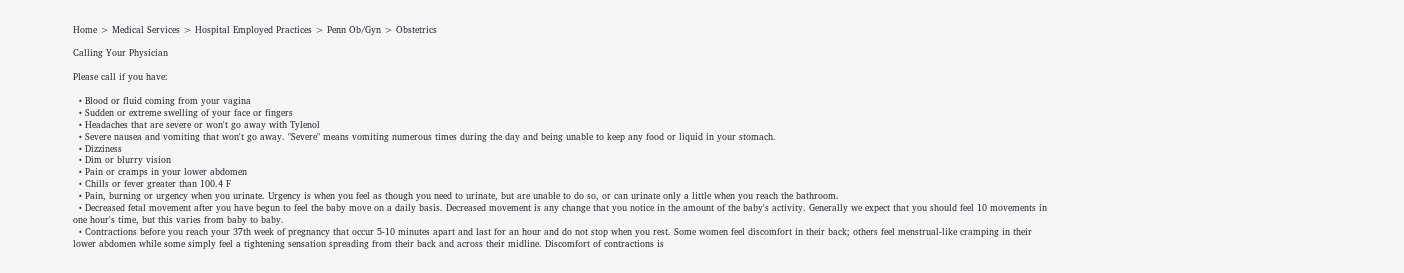Home > Medical Services > Hospital Employed Practices > Penn Ob/Gyn > Obstetrics

Calling Your Physician

Please call if you have:

  • Blood or fluid coming from your vagina
  • Sudden or extreme swelling of your face or fingers
  • Headaches that are severe or won't go away with Tylenol
  • Severe nausea and vomiting that won't go away. "Severe" means vomiting numerous times during the day and being unable to keep any food or liquid in your stomach.
  • Dizziness
  • Dim or blurry vision
  • Pain or cramps in your lower abdomen
  • Chills or fever greater than 100.4 F
  • Pain, burning or urgency when you urinate. Urgency is when you feel as though you need to urinate, but are unable to do so, or can urinate only a little when you reach the bathroom.
  • Decreased fetal movement after you have begun to feel the baby move on a daily basis. Decreased movement is any change that you notice in the amount of the baby's activity. Generally we expect that you should feel 10 movements in one hour's time, but this varies from baby to baby.
  • Contractions before you reach your 37th week of pregnancy that occur 5-10 minutes apart and last for an hour and do not stop when you rest. Some women feel discomfort in their back; others feel menstrual-like cramping in their lower abdomen while some simply feel a tightening sensation spreading from their back and across their midline. Discomfort of contractions is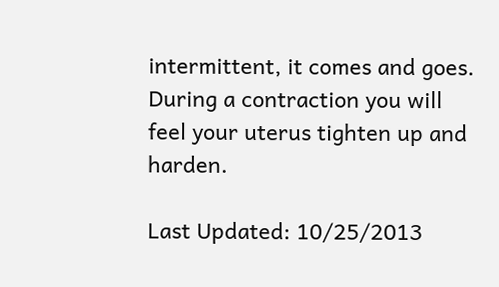intermittent, it comes and goes. During a contraction you will feel your uterus tighten up and harden.

Last Updated: 10/25/2013